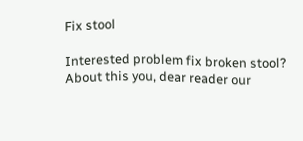Fix stool

Interested problem fix broken stool? About this you, dear reader our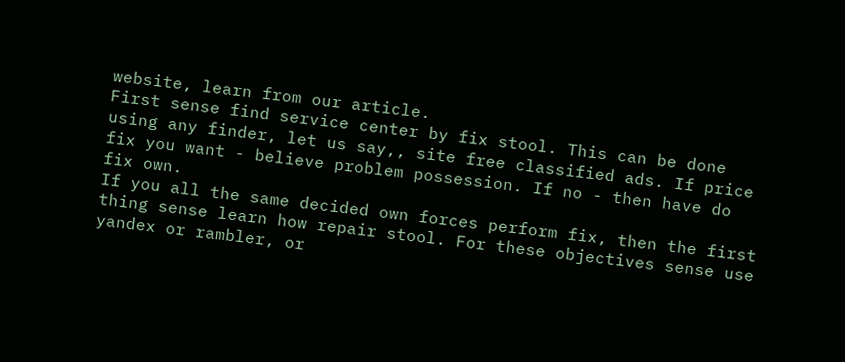website, learn from our article.
First sense find service center by fix stool. This can be done using any finder, let us say,, site free classified ads. If price fix you want - believe problem possession. If no - then have do fix own.
If you all the same decided own forces perform fix, then the first thing sense learn how repair stool. For these objectives sense use yandex or rambler, or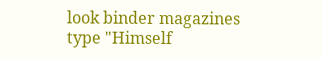look binder magazines type "Himself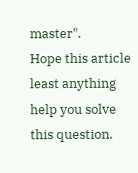master".
Hope this article least anything help you solve this question.